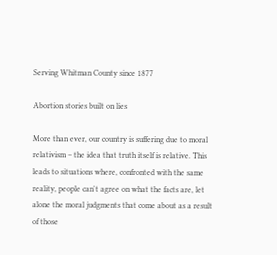Serving Whitman County since 1877

Abortion stories built on lies

More than ever, our country is suffering due to moral relativism – the idea that truth itself is relative. This leads to situations where, confronted with the same reality, people can't agree on what the facts are, let alone the moral judgments that come about as a result of those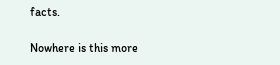facts.

Nowhere is this more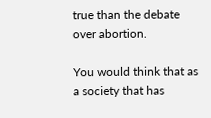true than the debate over abortion.

You would think that as a society that has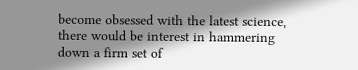become obsessed with the latest science, there would be interest in hammering down a firm set of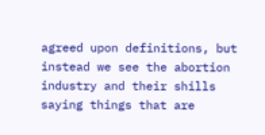agreed upon definitions, but instead we see the abortion industry and their shills saying things that are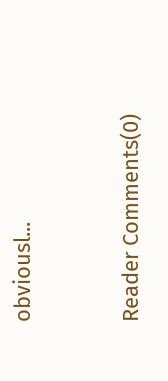obviousl...


Reader Comments(0)